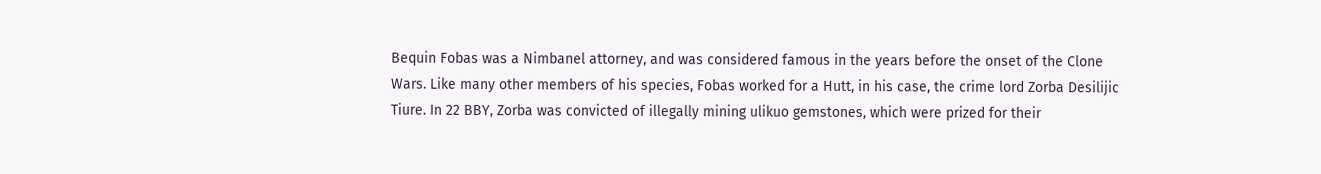Bequin Fobas was a Nimbanel attorney, and was considered famous in the years before the onset of the Clone Wars. Like many other members of his species, Fobas worked for a Hutt, in his case, the crime lord Zorba Desilijic Tiure. In 22 BBY, Zorba was convicted of illegally mining ulikuo gemstones, which were prized for their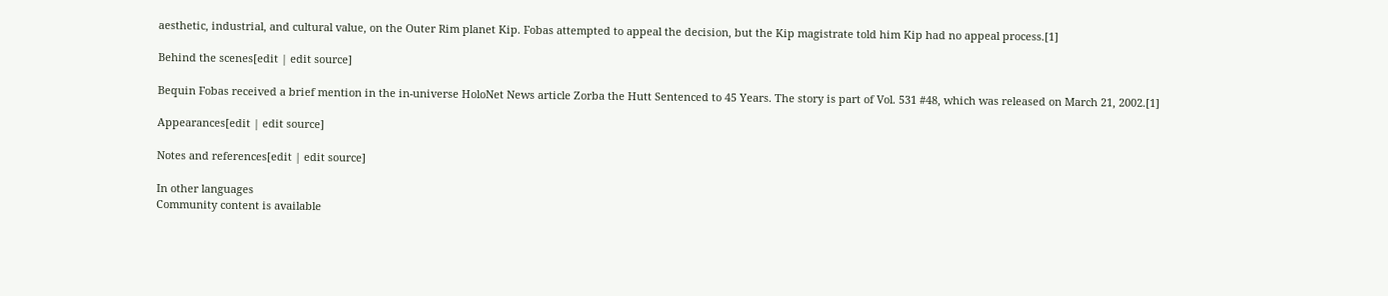aesthetic, industrial, and cultural value, on the Outer Rim planet Kip. Fobas attempted to appeal the decision, but the Kip magistrate told him Kip had no appeal process.[1]

Behind the scenes[edit | edit source]

Bequin Fobas received a brief mention in the in-universe HoloNet News article Zorba the Hutt Sentenced to 45 Years. The story is part of Vol. 531 #48, which was released on March 21, 2002.[1]

Appearances[edit | edit source]

Notes and references[edit | edit source]

In other languages
Community content is available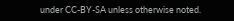under CC-BY-SA unless otherwise noted.